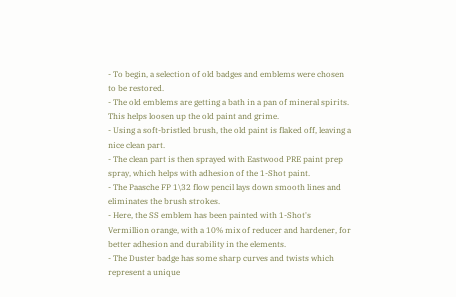- To begin, a selection of old badges and emblems were chosen to be restored.
- The old emblems are getting a bath in a pan of mineral spirits. This helps loosen up the old paint and grime.
- Using a soft-bristled brush, the old paint is flaked off, leaving a nice clean part.
- The clean part is then sprayed with Eastwood PRE paint prep spray, which helps with adhesion of the 1-Shot paint.
- The Paasche FP 1\32 flow pencil lays down smooth lines and eliminates the brush strokes.
- Here, the SS emblem has been painted with 1-Shot's Vermillion orange, with a 10% mix of reducer and hardener, for better adhesion and durability in the elements.
- The Duster badge has some sharp curves and twists which represent a unique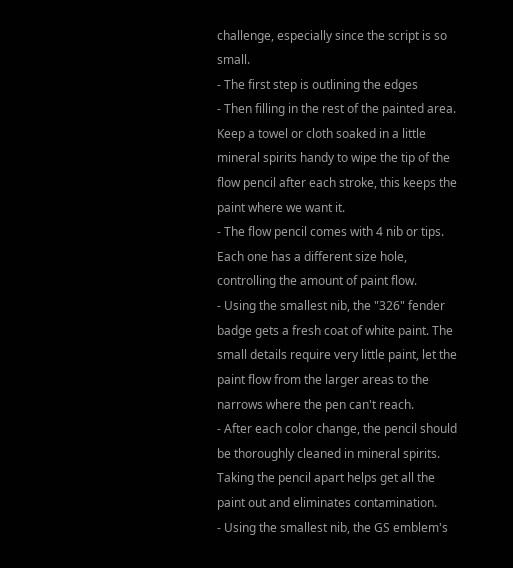challenge, especially since the script is so small.
- The first step is outlining the edges
- Then filling in the rest of the painted area. Keep a towel or cloth soaked in a little mineral spirits handy to wipe the tip of the flow pencil after each stroke, this keeps the paint where we want it.
- The flow pencil comes with 4 nib or tips. Each one has a different size hole, controlling the amount of paint flow.
- Using the smallest nib, the "326" fender badge gets a fresh coat of white paint. The small details require very little paint, let the paint flow from the larger areas to the narrows where the pen can't reach.
- After each color change, the pencil should be thoroughly cleaned in mineral spirits. Taking the pencil apart helps get all the paint out and eliminates contamination.
- Using the smallest nib, the GS emblem's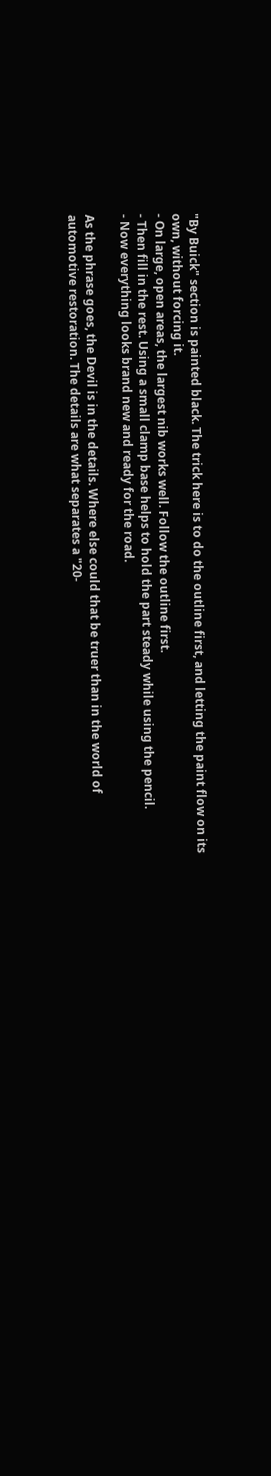"By Buick" section is painted black. The trick here is to do the outline first, and letting the paint flow on its own, without forcing it.
- On large, open areas, the largest nib works well. Follow the outline first.
- Then fill in the rest. Using a small clamp base helps to hold the part steady while using the pencil.
- Now everything looks brand new and ready for the road.

As the phrase goes, the Devil is in the details. Where else could that be truer than in the world of automotive restoration. The details are what separates a "20-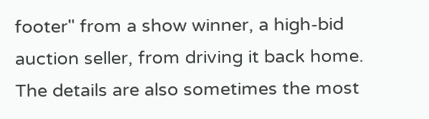footer" from a show winner, a high-bid auction seller, from driving it back home. The details are also sometimes the most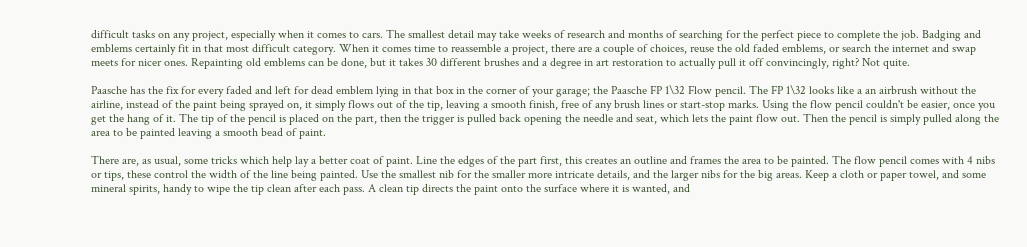difficult tasks on any project, especially when it comes to cars. The smallest detail may take weeks of research and months of searching for the perfect piece to complete the job. Badging and emblems certainly fit in that most difficult category. When it comes time to reassemble a project, there are a couple of choices, reuse the old faded emblems, or search the internet and swap meets for nicer ones. Repainting old emblems can be done, but it takes 30 different brushes and a degree in art restoration to actually pull it off convincingly, right? Not quite.

Paasche has the fix for every faded and left for dead emblem lying in that box in the corner of your garage; the Paasche FP 1\32 Flow pencil. The FP 1\32 looks like a an airbrush without the airline, instead of the paint being sprayed on, it simply flows out of the tip, leaving a smooth finish, free of any brush lines or start-stop marks. Using the flow pencil couldn't be easier, once you get the hang of it. The tip of the pencil is placed on the part, then the trigger is pulled back opening the needle and seat, which lets the paint flow out. Then the pencil is simply pulled along the area to be painted leaving a smooth bead of paint.

There are, as usual, some tricks which help lay a better coat of paint. Line the edges of the part first, this creates an outline and frames the area to be painted. The flow pencil comes with 4 nibs or tips, these control the width of the line being painted. Use the smallest nib for the smaller more intricate details, and the larger nibs for the big areas. Keep a cloth or paper towel, and some mineral spirits, handy to wipe the tip clean after each pass. A clean tip directs the paint onto the surface where it is wanted, and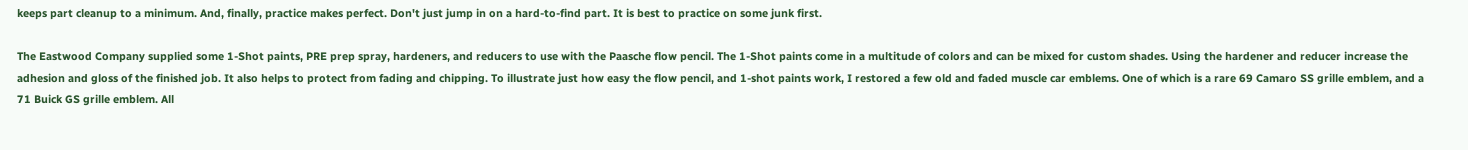keeps part cleanup to a minimum. And, finally, practice makes perfect. Don't just jump in on a hard-to-find part. It is best to practice on some junk first.

The Eastwood Company supplied some 1-Shot paints, PRE prep spray, hardeners, and reducers to use with the Paasche flow pencil. The 1-Shot paints come in a multitude of colors and can be mixed for custom shades. Using the hardener and reducer increase the adhesion and gloss of the finished job. It also helps to protect from fading and chipping. To illustrate just how easy the flow pencil, and 1-shot paints work, I restored a few old and faded muscle car emblems. One of which is a rare 69 Camaro SS grille emblem, and a 71 Buick GS grille emblem. All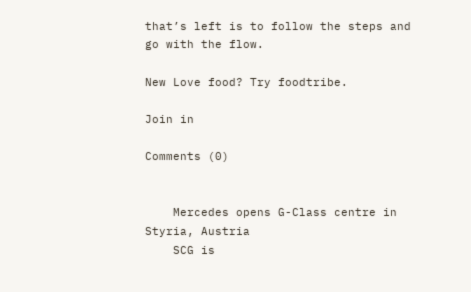that’s left is to follow the steps and go with the flow.

New Love food? Try foodtribe.

Join in

Comments (0)


    Mercedes opens G-Class centre in Styria, Austria
    SCG is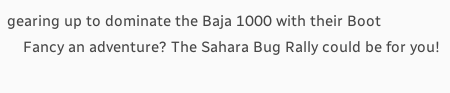gearing up to dominate the Baja 1000 with their Boot
    Fancy an adventure? The Sahara Bug Rally could be for you!